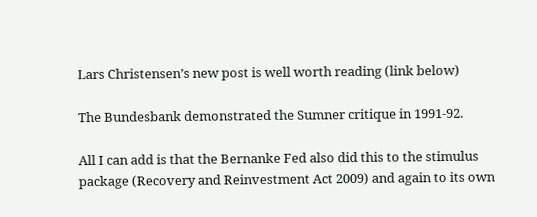Lars Christensen’s new post is well worth reading (link below)

The Bundesbank demonstrated the Sumner critique in 1991-92.

All I can add is that the Bernanke Fed also did this to the stimulus package (Recovery and Reinvestment Act 2009) and again to its own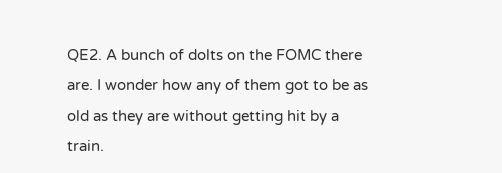QE2. A bunch of dolts on the FOMC there are. I wonder how any of them got to be as old as they are without getting hit by a train.